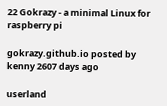22 Gokrazy - a minimal Linux for raspberry pi

gokrazy.github.io posted by kenny 2607 days ago

userland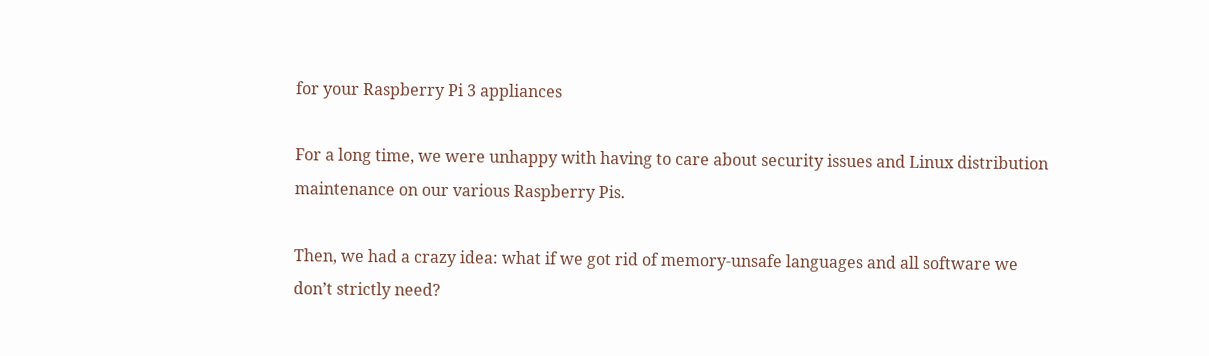for your Raspberry Pi 3 appliances

For a long time, we were unhappy with having to care about security issues and Linux distribution maintenance on our various Raspberry Pis.

Then, we had a crazy idea: what if we got rid of memory-unsafe languages and all software we don’t strictly need?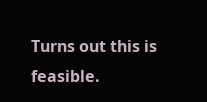Turns out this is feasible.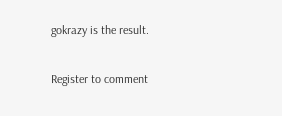gokrazy is the result.

Register to comment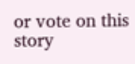or vote on this story